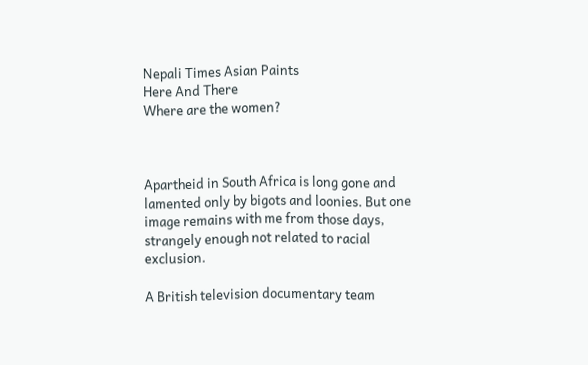Nepali Times Asian Paints
Here And There
Where are the women?



Apartheid in South Africa is long gone and lamented only by bigots and loonies. But one image remains with me from those days, strangely enough not related to racial exclusion.

A British television documentary team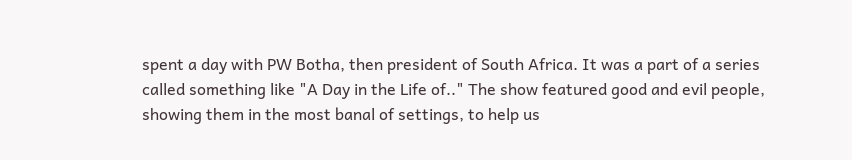spent a day with PW Botha, then president of South Africa. It was a part of a series called something like "A Day in the Life of.." The show featured good and evil people, showing them in the most banal of settings, to help us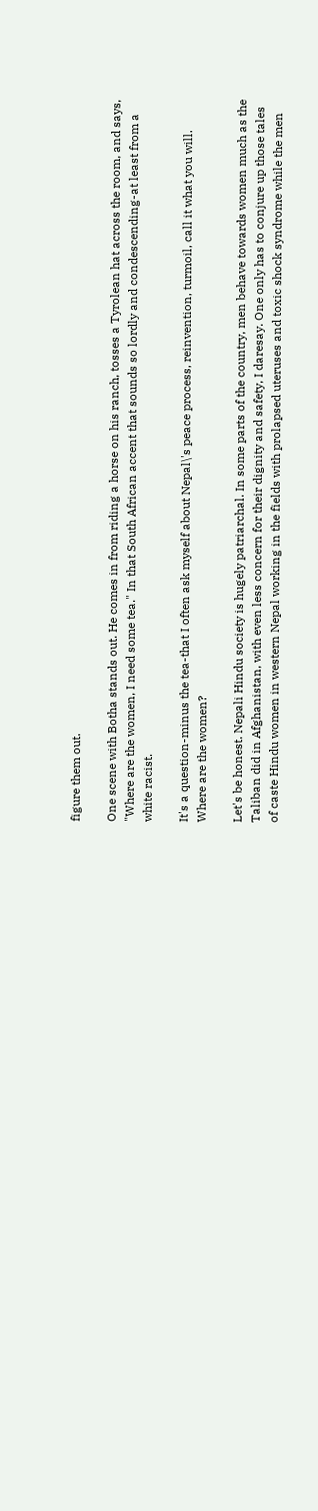figure them out.

One scene with Botha stands out. He comes in from riding a horse on his ranch, tosses a Tyrolean hat across the room, and says, "Where are the women, I need some tea." In that South African accent that sounds so lordly and condescending-at least from a white racist.

It's a question-minus the tea-that I often ask myself about Nepal\'s peace process, reinvention, turmoil, call it what you will. Where are the women?

Let's be honest. Nepali Hindu society is hugely patriarchal. In some parts of the country, men behave towards women much as the Taliban did in Afghanistan, with even less concern for their dignity and safety, I daresay. One only has to conjure up those tales of caste Hindu women in western Nepal working in the fields with prolapsed uteruses and toxic shock syndrome while the men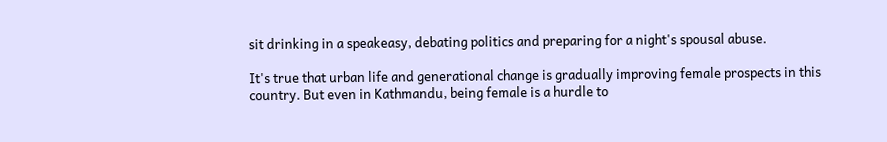sit drinking in a speakeasy, debating politics and preparing for a night's spousal abuse.

It's true that urban life and generational change is gradually improving female prospects in this country. But even in Kathmandu, being female is a hurdle to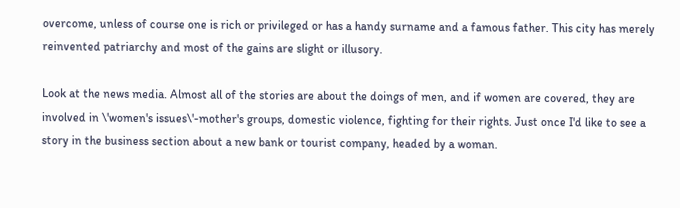overcome, unless of course one is rich or privileged or has a handy surname and a famous father. This city has merely reinvented patriarchy and most of the gains are slight or illusory.

Look at the news media. Almost all of the stories are about the doings of men, and if women are covered, they are involved in \'women's issues\'-mother's groups, domestic violence, fighting for their rights. Just once I'd like to see a story in the business section about a new bank or tourist company, headed by a woman.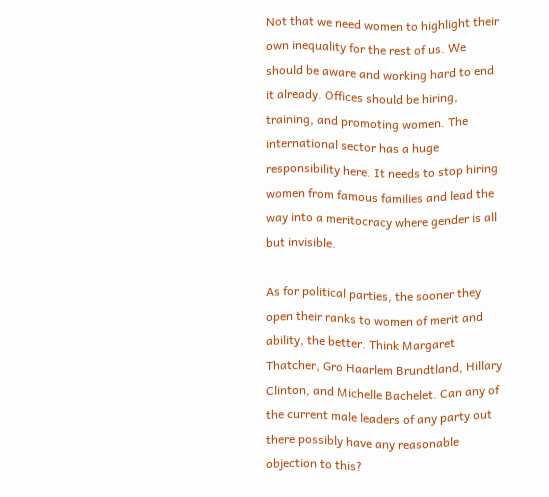Not that we need women to highlight their own inequality for the rest of us. We should be aware and working hard to end it already. Offices should be hiring, training, and promoting women. The international sector has a huge responsibility here. It needs to stop hiring women from famous families and lead the way into a meritocracy where gender is all but invisible.

As for political parties, the sooner they open their ranks to women of merit and ability, the better. Think Margaret Thatcher, Gro Haarlem Brundtland, Hillary Clinton, and Michelle Bachelet. Can any of the current male leaders of any party out there possibly have any reasonable objection to this?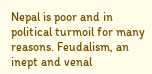Nepal is poor and in political turmoil for many reasons. Feudalism, an inept and venal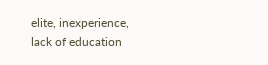elite, inexperience, lack of education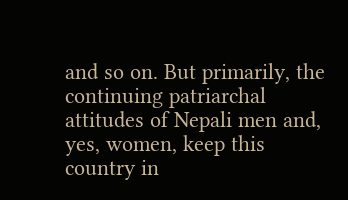and so on. But primarily, the continuing patriarchal attitudes of Nepali men and, yes, women, keep this country in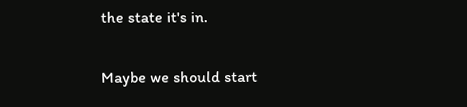the state it's in.

Maybe we should start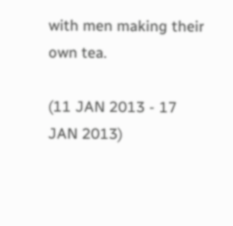with men making their own tea.

(11 JAN 2013 - 17 JAN 2013)